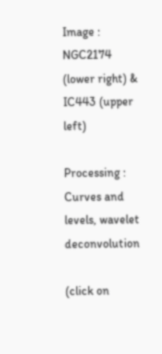Image : NGC2174 (lower right) & IC443 (upper left)

Processing : Curves and levels, wavelet deconvolution

(click on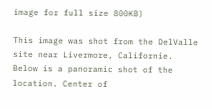image for full size 800KB)

This image was shot from the DelValle site near Livermore, Californie. Below is a panoramic shot of the location. Center of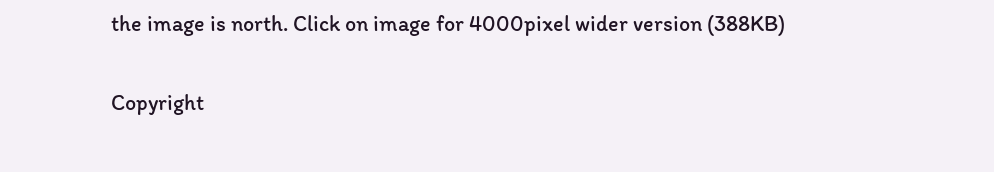the image is north. Click on image for 4000pixel wider version (388KB)

Copyright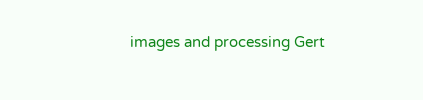images and processing Gert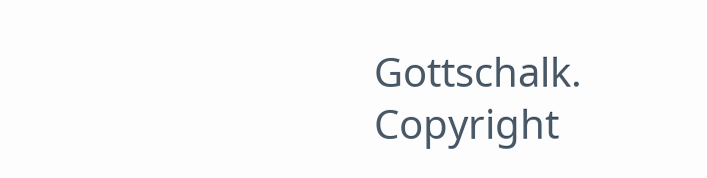Gottschalk.
Copyright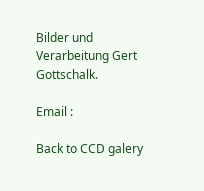Bilder und Verarbeitung Gert Gottschalk.

Email :

Back to CCD galery